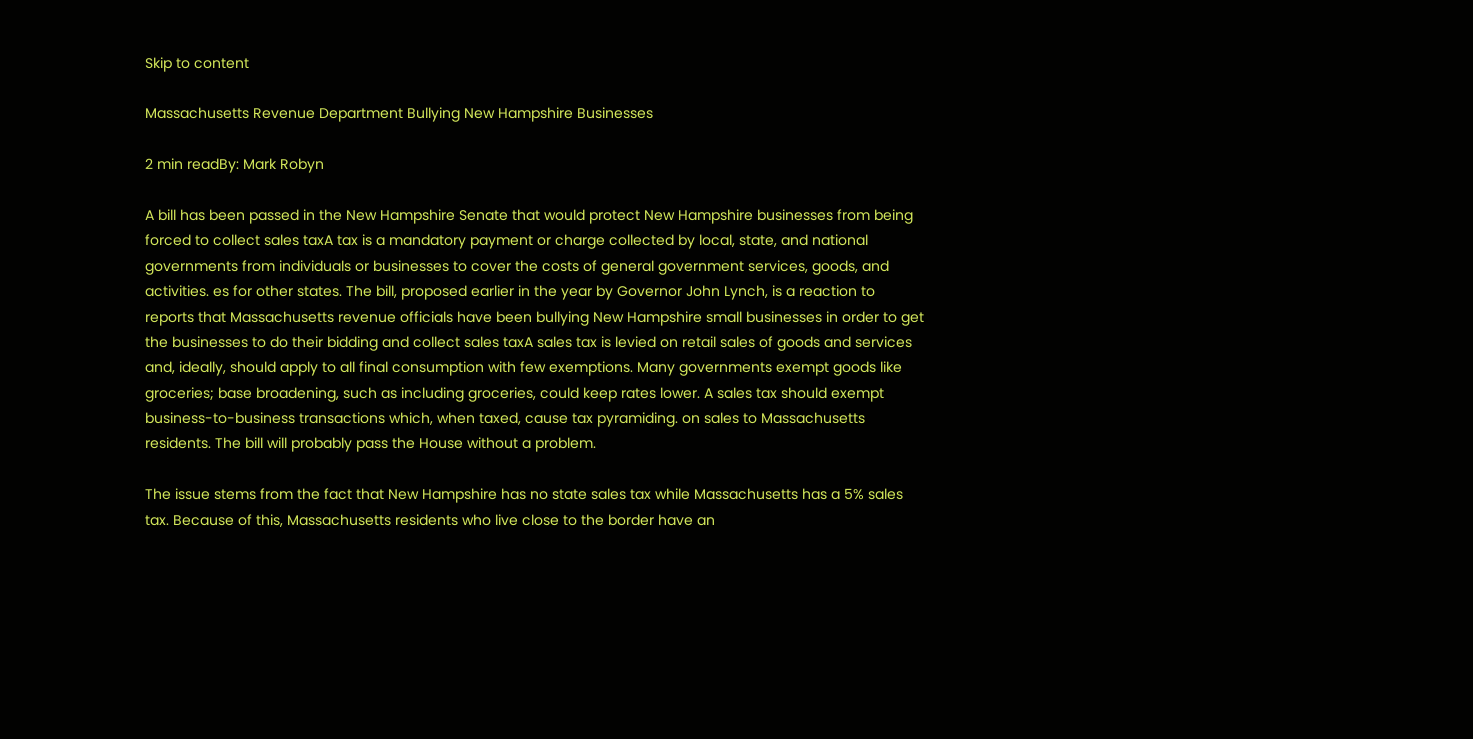Skip to content

Massachusetts Revenue Department Bullying New Hampshire Businesses

2 min readBy: Mark Robyn

A bill has been passed in the New Hampshire Senate that would protect New Hampshire businesses from being forced to collect sales taxA tax is a mandatory payment or charge collected by local, state, and national governments from individuals or businesses to cover the costs of general government services, goods, and activities. es for other states. The bill, proposed earlier in the year by Governor John Lynch, is a reaction to reports that Massachusetts revenue officials have been bullying New Hampshire small businesses in order to get the businesses to do their bidding and collect sales taxA sales tax is levied on retail sales of goods and services and, ideally, should apply to all final consumption with few exemptions. Many governments exempt goods like groceries; base broadening, such as including groceries, could keep rates lower. A sales tax should exempt business-to-business transactions which, when taxed, cause tax pyramiding. on sales to Massachusetts residents. The bill will probably pass the House without a problem.

The issue stems from the fact that New Hampshire has no state sales tax while Massachusetts has a 5% sales tax. Because of this, Massachusetts residents who live close to the border have an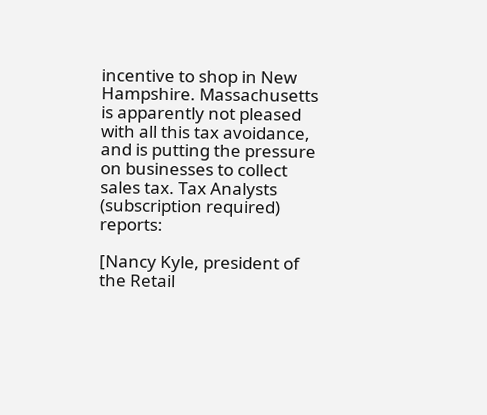incentive to shop in New Hampshire. Massachusetts is apparently not pleased with all this tax avoidance, and is putting the pressure on businesses to collect sales tax. Tax Analysts (subscription required) reports:

[Nancy Kyle, president of the Retail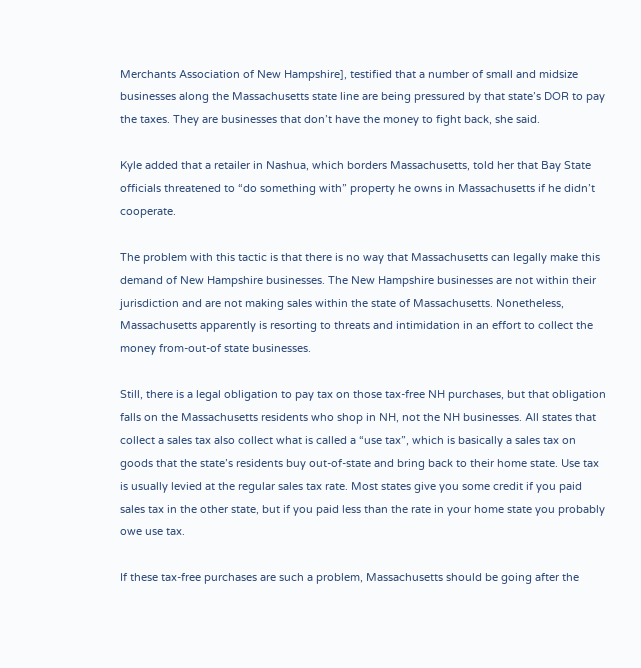Merchants Association of New Hampshire], testified that a number of small and midsize businesses along the Massachusetts state line are being pressured by that state’s DOR to pay the taxes. They are businesses that don’t have the money to fight back, she said.

Kyle added that a retailer in Nashua, which borders Massachusetts, told her that Bay State officials threatened to “do something with” property he owns in Massachusetts if he didn’t cooperate.

The problem with this tactic is that there is no way that Massachusetts can legally make this demand of New Hampshire businesses. The New Hampshire businesses are not within their jurisdiction and are not making sales within the state of Massachusetts. Nonetheless, Massachusetts apparently is resorting to threats and intimidation in an effort to collect the money from-out-of state businesses.

Still, there is a legal obligation to pay tax on those tax-free NH purchases, but that obligation falls on the Massachusetts residents who shop in NH, not the NH businesses. All states that collect a sales tax also collect what is called a “use tax”, which is basically a sales tax on goods that the state’s residents buy out-of-state and bring back to their home state. Use tax is usually levied at the regular sales tax rate. Most states give you some credit if you paid sales tax in the other state, but if you paid less than the rate in your home state you probably owe use tax.

If these tax-free purchases are such a problem, Massachusetts should be going after the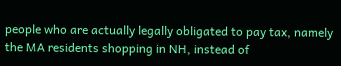people who are actually legally obligated to pay tax, namely the MA residents shopping in NH, instead of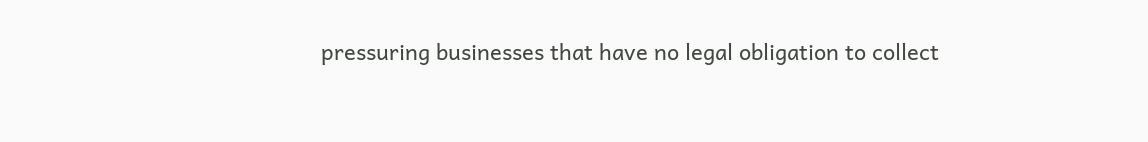pressuring businesses that have no legal obligation to collect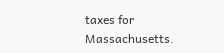taxes for Massachusetts.